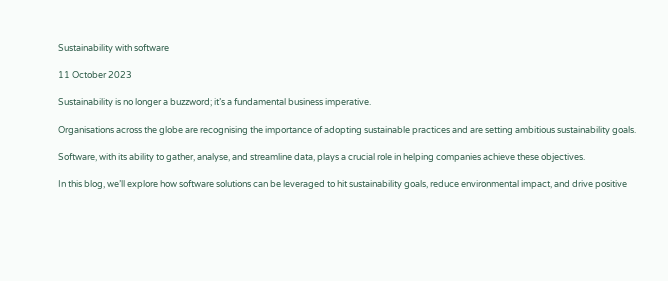Sustainability with software

11 October 2023

Sustainability is no longer a buzzword; it’s a fundamental business imperative.

Organisations across the globe are recognising the importance of adopting sustainable practices and are setting ambitious sustainability goals.

Software, with its ability to gather, analyse, and streamline data, plays a crucial role in helping companies achieve these objectives.

In this blog, we’ll explore how software solutions can be leveraged to hit sustainability goals, reduce environmental impact, and drive positive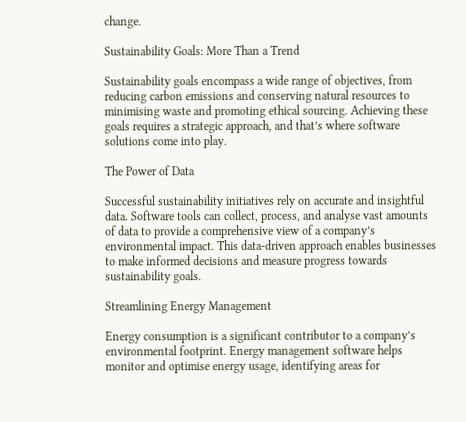change.

Sustainability Goals: More Than a Trend

Sustainability goals encompass a wide range of objectives, from reducing carbon emissions and conserving natural resources to minimising waste and promoting ethical sourcing. Achieving these goals requires a strategic approach, and that’s where software solutions come into play.

The Power of Data

Successful sustainability initiatives rely on accurate and insightful data. Software tools can collect, process, and analyse vast amounts of data to provide a comprehensive view of a company’s environmental impact. This data-driven approach enables businesses to make informed decisions and measure progress towards sustainability goals.

Streamlining Energy Management

Energy consumption is a significant contributor to a company’s environmental footprint. Energy management software helps monitor and optimise energy usage, identifying areas for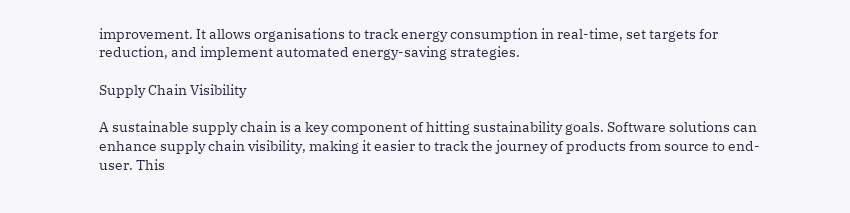improvement. It allows organisations to track energy consumption in real-time, set targets for reduction, and implement automated energy-saving strategies.

Supply Chain Visibility

A sustainable supply chain is a key component of hitting sustainability goals. Software solutions can enhance supply chain visibility, making it easier to track the journey of products from source to end-user. This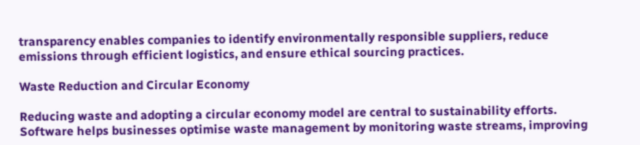transparency enables companies to identify environmentally responsible suppliers, reduce emissions through efficient logistics, and ensure ethical sourcing practices.

Waste Reduction and Circular Economy

Reducing waste and adopting a circular economy model are central to sustainability efforts. Software helps businesses optimise waste management by monitoring waste streams, improving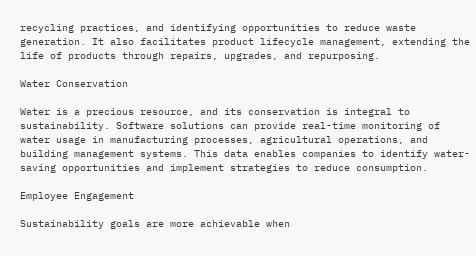recycling practices, and identifying opportunities to reduce waste generation. It also facilitates product lifecycle management, extending the life of products through repairs, upgrades, and repurposing.

Water Conservation

Water is a precious resource, and its conservation is integral to sustainability. Software solutions can provide real-time monitoring of water usage in manufacturing processes, agricultural operations, and building management systems. This data enables companies to identify water-saving opportunities and implement strategies to reduce consumption.

Employee Engagement

Sustainability goals are more achievable when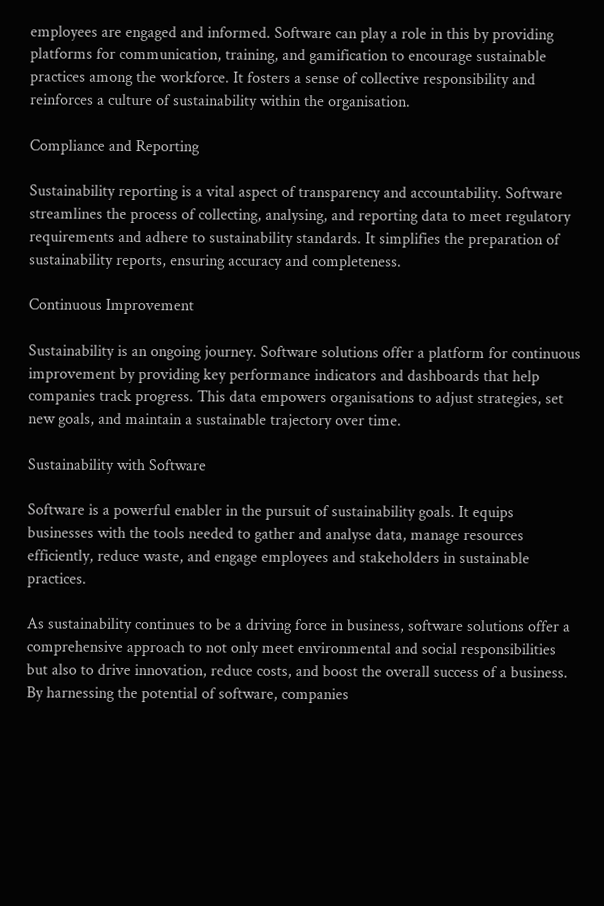employees are engaged and informed. Software can play a role in this by providing platforms for communication, training, and gamification to encourage sustainable practices among the workforce. It fosters a sense of collective responsibility and reinforces a culture of sustainability within the organisation.

Compliance and Reporting

Sustainability reporting is a vital aspect of transparency and accountability. Software streamlines the process of collecting, analysing, and reporting data to meet regulatory requirements and adhere to sustainability standards. It simplifies the preparation of sustainability reports, ensuring accuracy and completeness.

Continuous Improvement

Sustainability is an ongoing journey. Software solutions offer a platform for continuous improvement by providing key performance indicators and dashboards that help companies track progress. This data empowers organisations to adjust strategies, set new goals, and maintain a sustainable trajectory over time.

Sustainability with Software

Software is a powerful enabler in the pursuit of sustainability goals. It equips businesses with the tools needed to gather and analyse data, manage resources efficiently, reduce waste, and engage employees and stakeholders in sustainable practices.

As sustainability continues to be a driving force in business, software solutions offer a comprehensive approach to not only meet environmental and social responsibilities but also to drive innovation, reduce costs, and boost the overall success of a business. By harnessing the potential of software, companies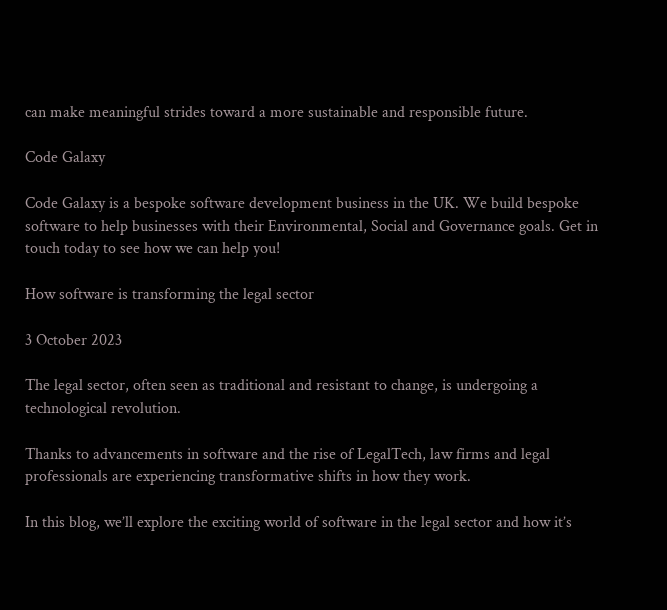can make meaningful strides toward a more sustainable and responsible future.

Code Galaxy

Code Galaxy is a bespoke software development business in the UK. We build bespoke software to help businesses with their Environmental, Social and Governance goals. Get in touch today to see how we can help you!

How software is transforming the legal sector

3 October 2023

The legal sector, often seen as traditional and resistant to change, is undergoing a technological revolution.

Thanks to advancements in software and the rise of LegalTech, law firms and legal professionals are experiencing transformative shifts in how they work.

In this blog, we’ll explore the exciting world of software in the legal sector and how it’s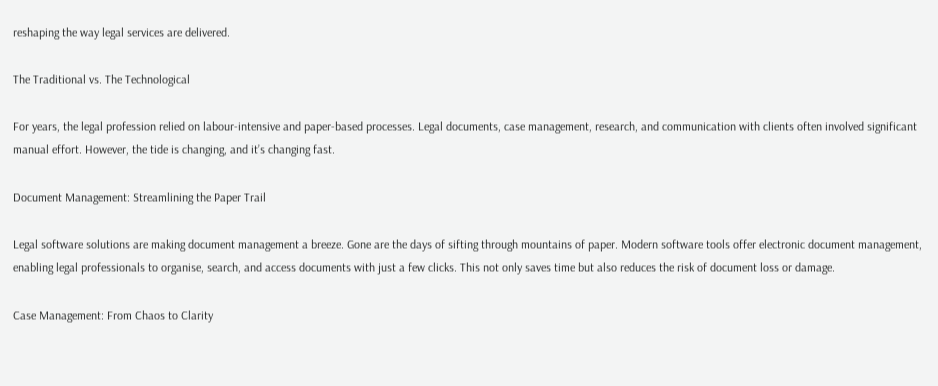reshaping the way legal services are delivered.

The Traditional vs. The Technological

For years, the legal profession relied on labour-intensive and paper-based processes. Legal documents, case management, research, and communication with clients often involved significant manual effort. However, the tide is changing, and it’s changing fast.

Document Management: Streamlining the Paper Trail

Legal software solutions are making document management a breeze. Gone are the days of sifting through mountains of paper. Modern software tools offer electronic document management, enabling legal professionals to organise, search, and access documents with just a few clicks. This not only saves time but also reduces the risk of document loss or damage.

Case Management: From Chaos to Clarity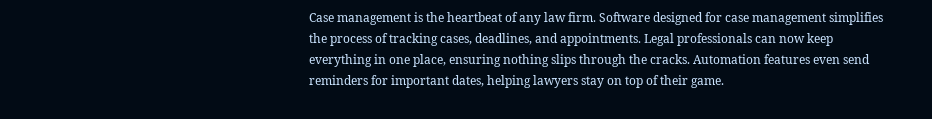Case management is the heartbeat of any law firm. Software designed for case management simplifies the process of tracking cases, deadlines, and appointments. Legal professionals can now keep everything in one place, ensuring nothing slips through the cracks. Automation features even send reminders for important dates, helping lawyers stay on top of their game.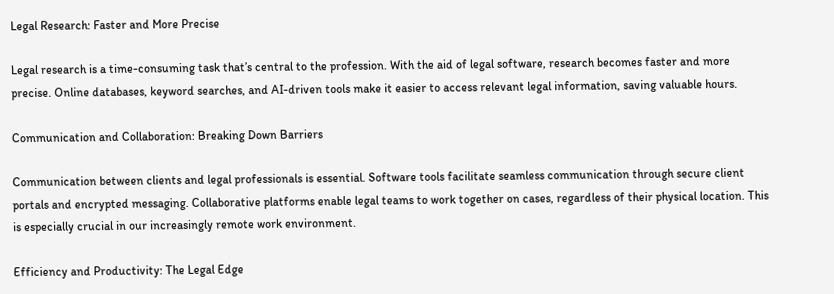Legal Research: Faster and More Precise

Legal research is a time-consuming task that’s central to the profession. With the aid of legal software, research becomes faster and more precise. Online databases, keyword searches, and AI-driven tools make it easier to access relevant legal information, saving valuable hours.

Communication and Collaboration: Breaking Down Barriers

Communication between clients and legal professionals is essential. Software tools facilitate seamless communication through secure client portals and encrypted messaging. Collaborative platforms enable legal teams to work together on cases, regardless of their physical location. This is especially crucial in our increasingly remote work environment.

Efficiency and Productivity: The Legal Edge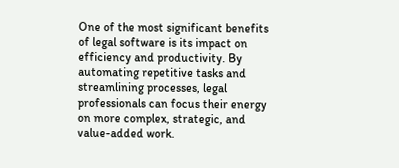One of the most significant benefits of legal software is its impact on efficiency and productivity. By automating repetitive tasks and streamlining processes, legal professionals can focus their energy on more complex, strategic, and value-added work.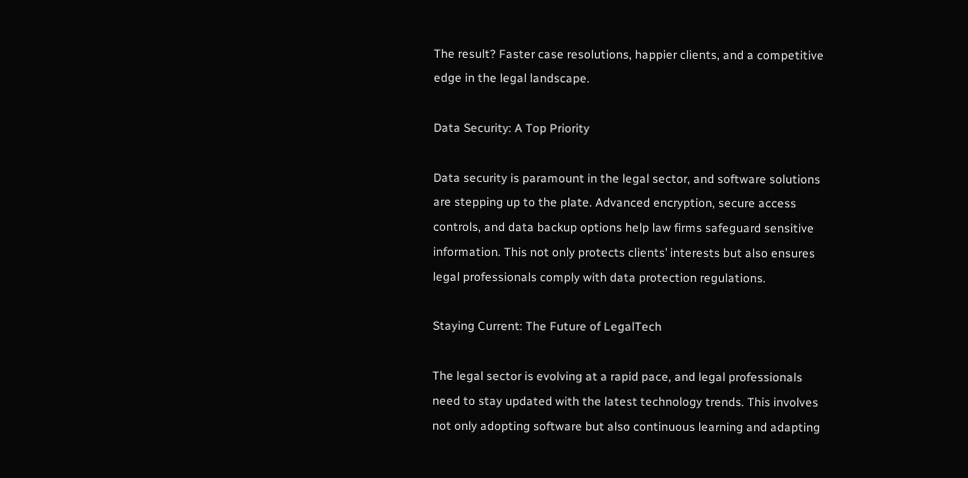The result? Faster case resolutions, happier clients, and a competitive edge in the legal landscape.

Data Security: A Top Priority

Data security is paramount in the legal sector, and software solutions are stepping up to the plate. Advanced encryption, secure access controls, and data backup options help law firms safeguard sensitive information. This not only protects clients’ interests but also ensures legal professionals comply with data protection regulations.

Staying Current: The Future of LegalTech

The legal sector is evolving at a rapid pace, and legal professionals need to stay updated with the latest technology trends. This involves not only adopting software but also continuous learning and adapting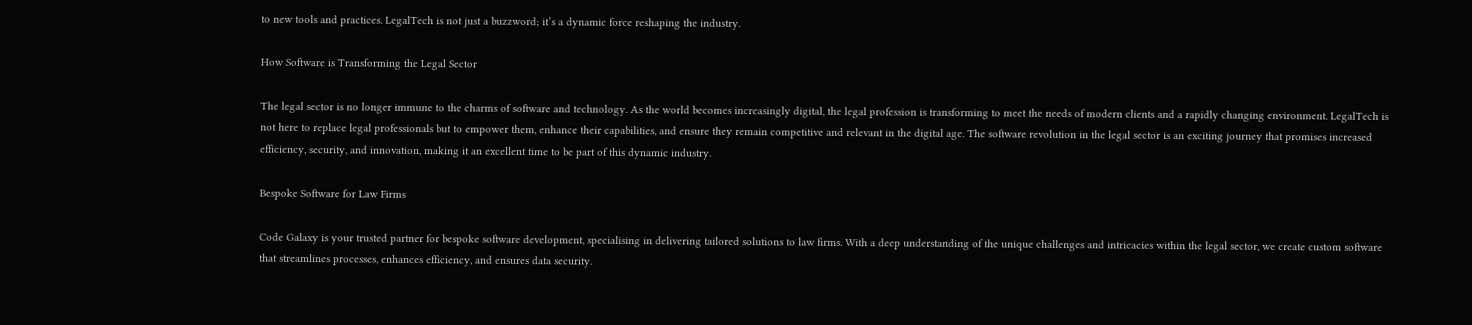to new tools and practices. LegalTech is not just a buzzword; it’s a dynamic force reshaping the industry.

How Software is Transforming the Legal Sector

The legal sector is no longer immune to the charms of software and technology. As the world becomes increasingly digital, the legal profession is transforming to meet the needs of modern clients and a rapidly changing environment. LegalTech is not here to replace legal professionals but to empower them, enhance their capabilities, and ensure they remain competitive and relevant in the digital age. The software revolution in the legal sector is an exciting journey that promises increased efficiency, security, and innovation, making it an excellent time to be part of this dynamic industry.

Bespoke Software for Law Firms

Code Galaxy is your trusted partner for bespoke software development, specialising in delivering tailored solutions to law firms. With a deep understanding of the unique challenges and intricacies within the legal sector, we create custom software that streamlines processes, enhances efficiency, and ensures data security.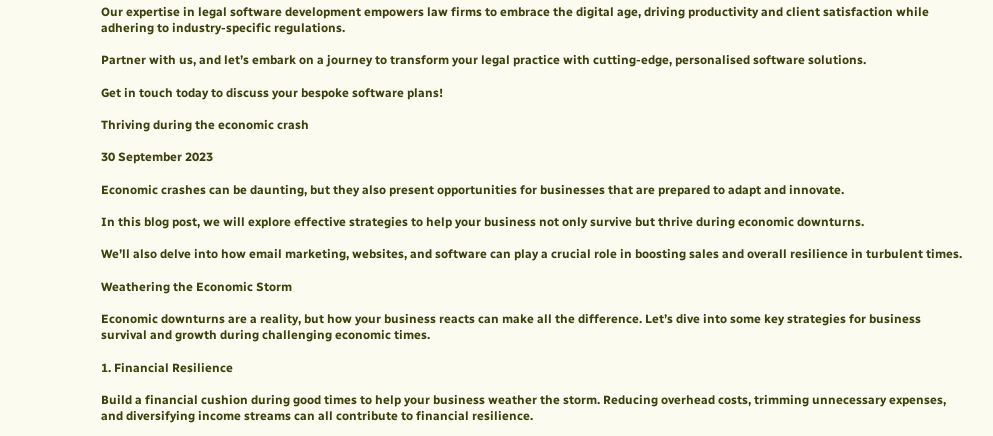Our expertise in legal software development empowers law firms to embrace the digital age, driving productivity and client satisfaction while adhering to industry-specific regulations.

Partner with us, and let’s embark on a journey to transform your legal practice with cutting-edge, personalised software solutions.

Get in touch today to discuss your bespoke software plans!

Thriving during the economic crash

30 September 2023

Economic crashes can be daunting, but they also present opportunities for businesses that are prepared to adapt and innovate.

In this blog post, we will explore effective strategies to help your business not only survive but thrive during economic downturns.

We’ll also delve into how email marketing, websites, and software can play a crucial role in boosting sales and overall resilience in turbulent times.

Weathering the Economic Storm

Economic downturns are a reality, but how your business reacts can make all the difference. Let’s dive into some key strategies for business survival and growth during challenging economic times.

1. Financial Resilience

Build a financial cushion during good times to help your business weather the storm. Reducing overhead costs, trimming unnecessary expenses, and diversifying income streams can all contribute to financial resilience.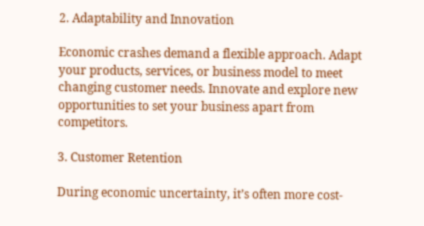2. Adaptability and Innovation

Economic crashes demand a flexible approach. Adapt your products, services, or business model to meet changing customer needs. Innovate and explore new opportunities to set your business apart from competitors.

3. Customer Retention

During economic uncertainty, it’s often more cost-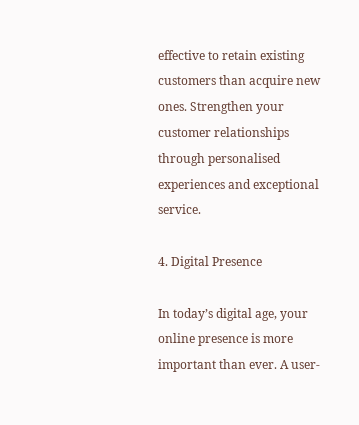effective to retain existing customers than acquire new ones. Strengthen your customer relationships through personalised experiences and exceptional service.

4. Digital Presence

In today’s digital age, your online presence is more important than ever. A user-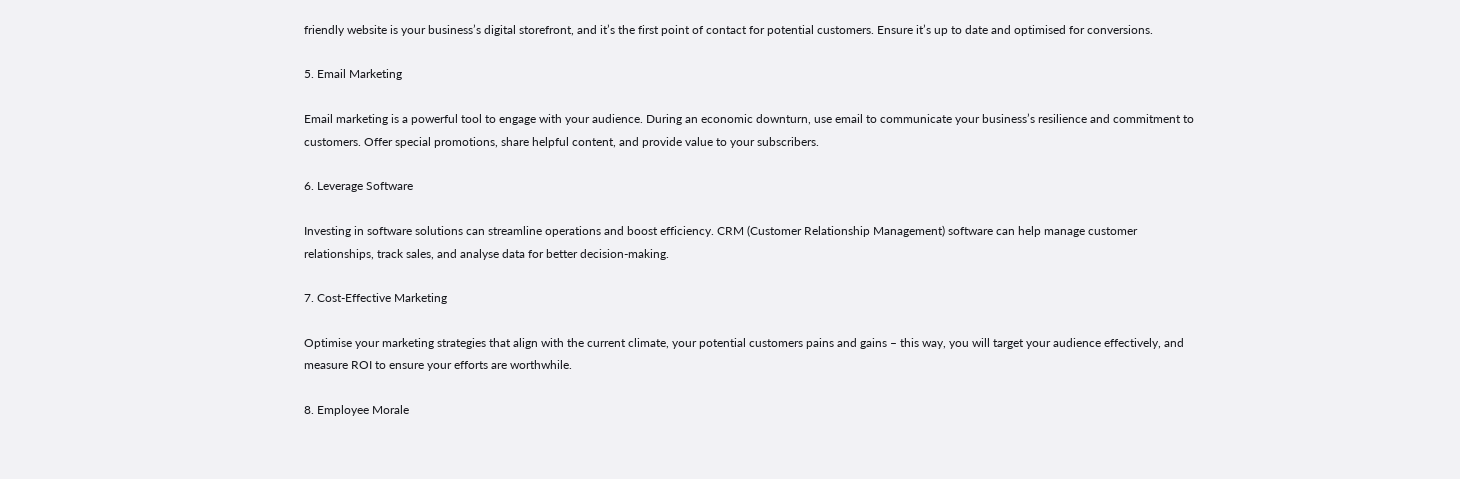friendly website is your business’s digital storefront, and it’s the first point of contact for potential customers. Ensure it’s up to date and optimised for conversions.

5. Email Marketing

Email marketing is a powerful tool to engage with your audience. During an economic downturn, use email to communicate your business’s resilience and commitment to customers. Offer special promotions, share helpful content, and provide value to your subscribers.

6. Leverage Software

Investing in software solutions can streamline operations and boost efficiency. CRM (Customer Relationship Management) software can help manage customer relationships, track sales, and analyse data for better decision-making.

7. Cost-Effective Marketing

Optimise your marketing strategies that align with the current climate, your potential customers pains and gains – this way, you will target your audience effectively, and measure ROI to ensure your efforts are worthwhile.

8. Employee Morale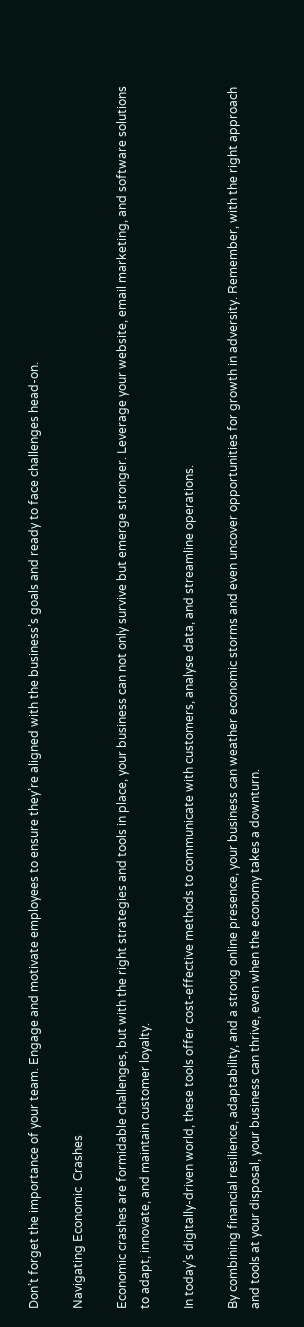Don’t forget the importance of your team. Engage and motivate employees to ensure they’re aligned with the business’s goals and ready to face challenges head-on.

Navigating Economic  Crashes

Economic crashes are formidable challenges, but with the right strategies and tools in place, your business can not only survive but emerge stronger. Leverage your website, email marketing, and software solutions to adapt, innovate, and maintain customer loyalty.

In today’s digitally-driven world, these tools offer cost-effective methods to communicate with customers, analyse data, and streamline operations.

By combining financial resilience, adaptability, and a strong online presence, your business can weather economic storms and even uncover opportunities for growth in adversity. Remember, with the right approach and tools at your disposal, your business can thrive, even when the economy takes a downturn.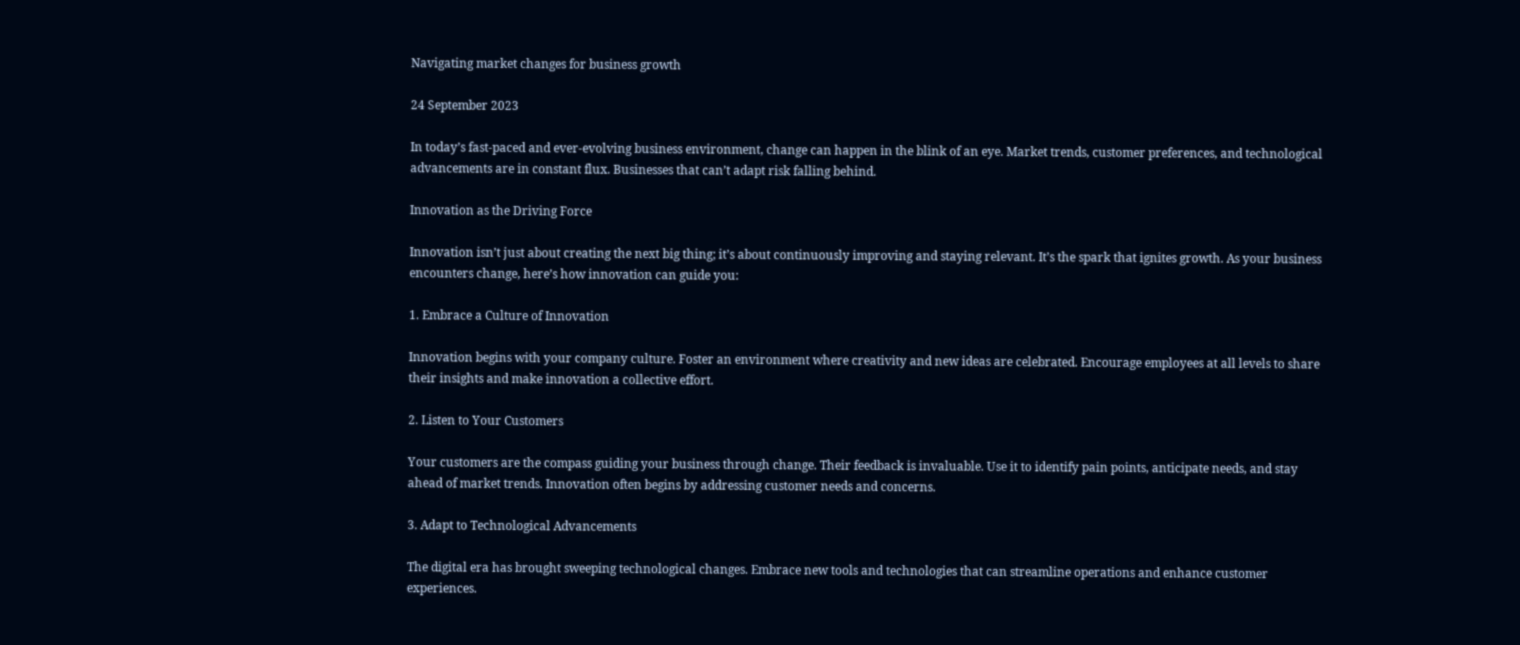Navigating market changes for business growth

24 September 2023

In today’s fast-paced and ever-evolving business environment, change can happen in the blink of an eye. Market trends, customer preferences, and technological advancements are in constant flux. Businesses that can’t adapt risk falling behind.

Innovation as the Driving Force

Innovation isn’t just about creating the next big thing; it’s about continuously improving and staying relevant. It’s the spark that ignites growth. As your business encounters change, here’s how innovation can guide you:

1. Embrace a Culture of Innovation

Innovation begins with your company culture. Foster an environment where creativity and new ideas are celebrated. Encourage employees at all levels to share their insights and make innovation a collective effort.

2. Listen to Your Customers

Your customers are the compass guiding your business through change. Their feedback is invaluable. Use it to identify pain points, anticipate needs, and stay ahead of market trends. Innovation often begins by addressing customer needs and concerns.

3. Adapt to Technological Advancements

The digital era has brought sweeping technological changes. Embrace new tools and technologies that can streamline operations and enhance customer experiences.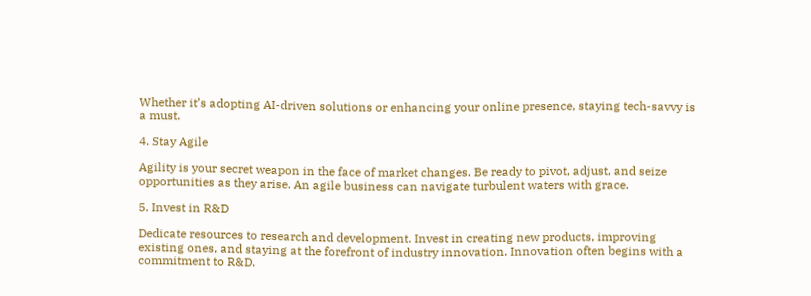Whether it’s adopting AI-driven solutions or enhancing your online presence, staying tech-savvy is a must.

4. Stay Agile

Agility is your secret weapon in the face of market changes. Be ready to pivot, adjust, and seize opportunities as they arise. An agile business can navigate turbulent waters with grace.

5. Invest in R&D

Dedicate resources to research and development. Invest in creating new products, improving existing ones, and staying at the forefront of industry innovation. Innovation often begins with a commitment to R&D.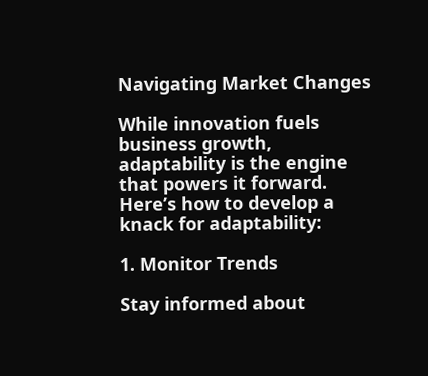Navigating Market Changes

While innovation fuels business growth, adaptability is the engine that powers it forward. Here’s how to develop a knack for adaptability:

1. Monitor Trends

Stay informed about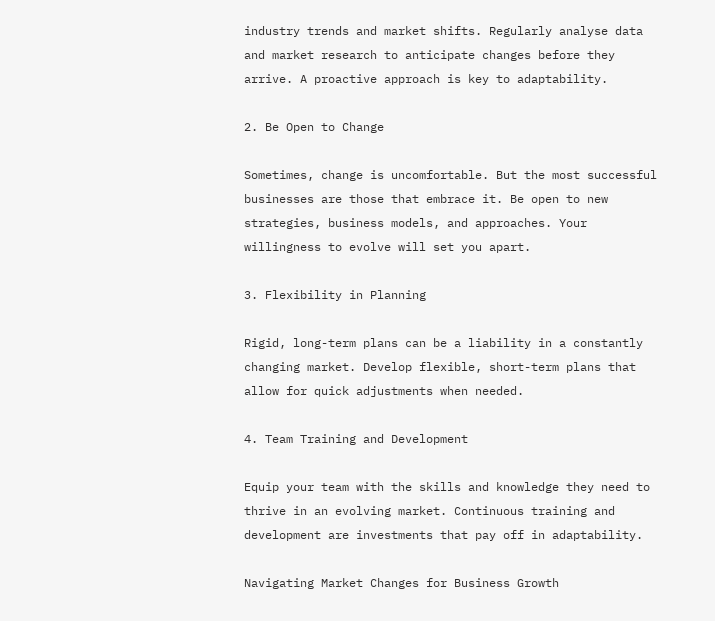industry trends and market shifts. Regularly analyse data and market research to anticipate changes before they arrive. A proactive approach is key to adaptability.

2. Be Open to Change

Sometimes, change is uncomfortable. But the most successful businesses are those that embrace it. Be open to new strategies, business models, and approaches. Your willingness to evolve will set you apart.

3. Flexibility in Planning

Rigid, long-term plans can be a liability in a constantly changing market. Develop flexible, short-term plans that allow for quick adjustments when needed.

4. Team Training and Development

Equip your team with the skills and knowledge they need to thrive in an evolving market. Continuous training and development are investments that pay off in adaptability.

Navigating Market Changes for Business Growth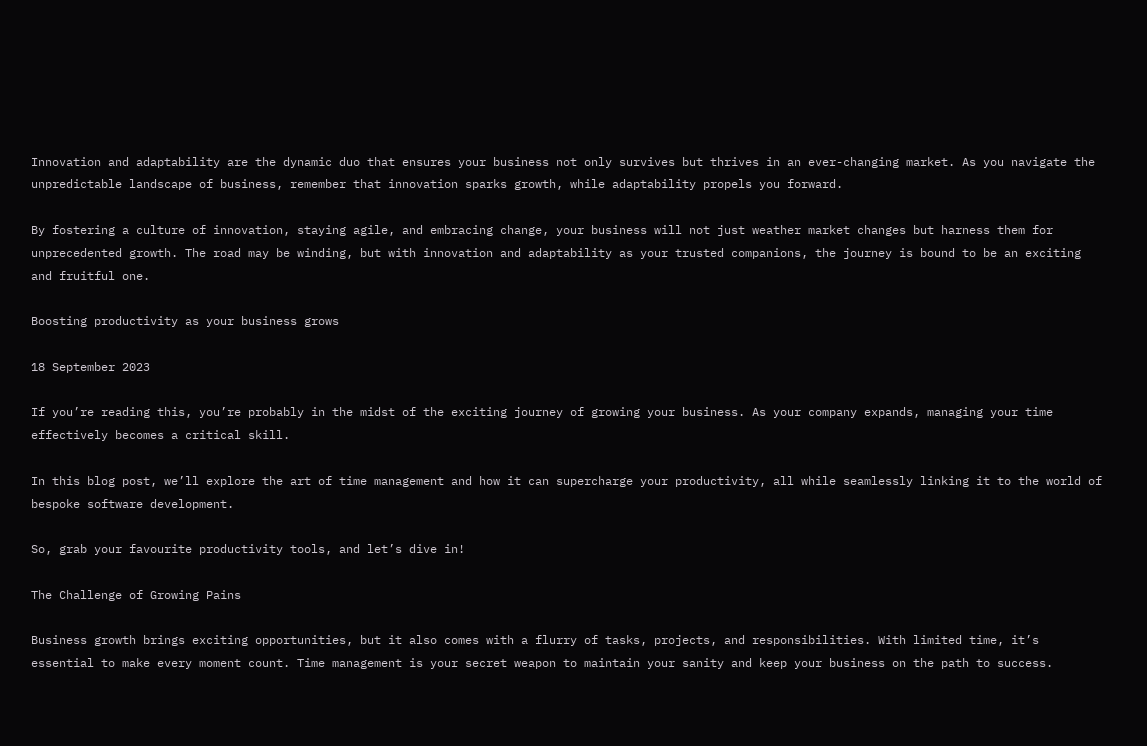Innovation and adaptability are the dynamic duo that ensures your business not only survives but thrives in an ever-changing market. As you navigate the unpredictable landscape of business, remember that innovation sparks growth, while adaptability propels you forward.

By fostering a culture of innovation, staying agile, and embracing change, your business will not just weather market changes but harness them for unprecedented growth. The road may be winding, but with innovation and adaptability as your trusted companions, the journey is bound to be an exciting and fruitful one.

Boosting productivity as your business grows

18 September 2023

If you’re reading this, you’re probably in the midst of the exciting journey of growing your business. As your company expands, managing your time effectively becomes a critical skill.

In this blog post, we’ll explore the art of time management and how it can supercharge your productivity, all while seamlessly linking it to the world of bespoke software development.

So, grab your favourite productivity tools, and let’s dive in!

The Challenge of Growing Pains

Business growth brings exciting opportunities, but it also comes with a flurry of tasks, projects, and responsibilities. With limited time, it’s essential to make every moment count. Time management is your secret weapon to maintain your sanity and keep your business on the path to success.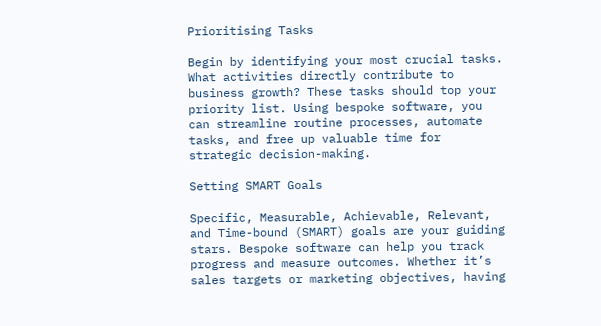Prioritising Tasks

Begin by identifying your most crucial tasks. What activities directly contribute to business growth? These tasks should top your priority list. Using bespoke software, you can streamline routine processes, automate tasks, and free up valuable time for strategic decision-making.

Setting SMART Goals

Specific, Measurable, Achievable, Relevant, and Time-bound (SMART) goals are your guiding stars. Bespoke software can help you track progress and measure outcomes. Whether it’s sales targets or marketing objectives, having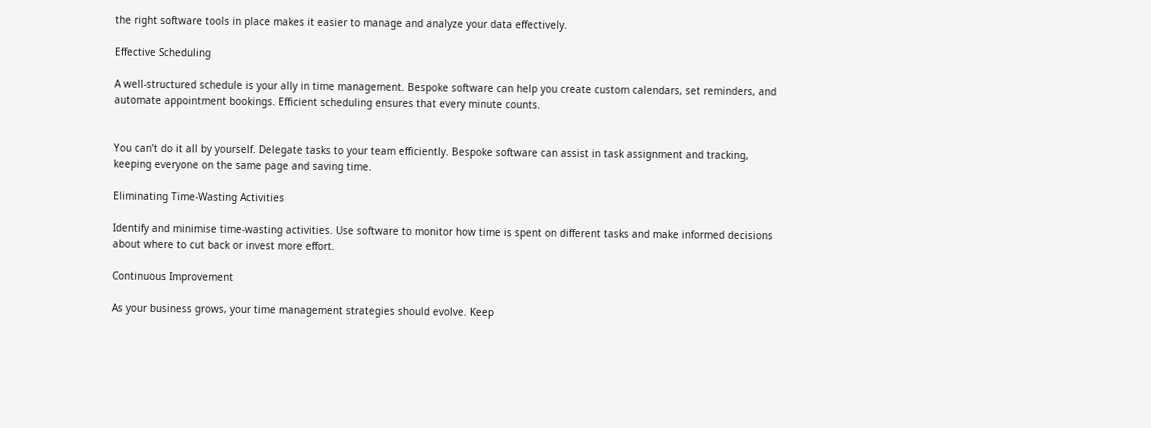the right software tools in place makes it easier to manage and analyze your data effectively.

Effective Scheduling

A well-structured schedule is your ally in time management. Bespoke software can help you create custom calendars, set reminders, and automate appointment bookings. Efficient scheduling ensures that every minute counts.


You can’t do it all by yourself. Delegate tasks to your team efficiently. Bespoke software can assist in task assignment and tracking, keeping everyone on the same page and saving time.

Eliminating Time-Wasting Activities

Identify and minimise time-wasting activities. Use software to monitor how time is spent on different tasks and make informed decisions about where to cut back or invest more effort.

Continuous Improvement

As your business grows, your time management strategies should evolve. Keep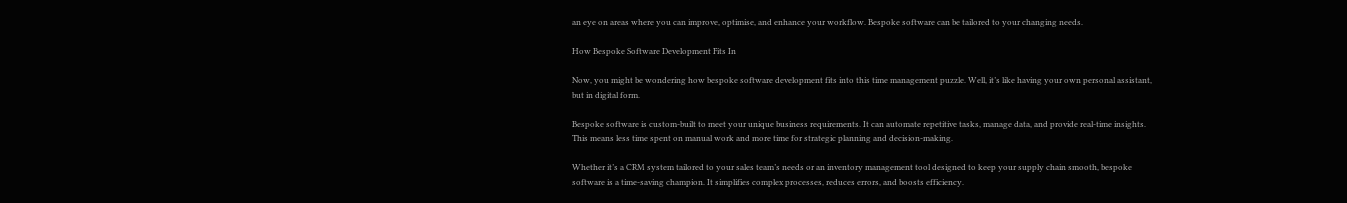an eye on areas where you can improve, optimise, and enhance your workflow. Bespoke software can be tailored to your changing needs.

How Bespoke Software Development Fits In

Now, you might be wondering how bespoke software development fits into this time management puzzle. Well, it’s like having your own personal assistant, but in digital form.

Bespoke software is custom-built to meet your unique business requirements. It can automate repetitive tasks, manage data, and provide real-time insights. This means less time spent on manual work and more time for strategic planning and decision-making.

Whether it’s a CRM system tailored to your sales team’s needs or an inventory management tool designed to keep your supply chain smooth, bespoke software is a time-saving champion. It simplifies complex processes, reduces errors, and boosts efficiency.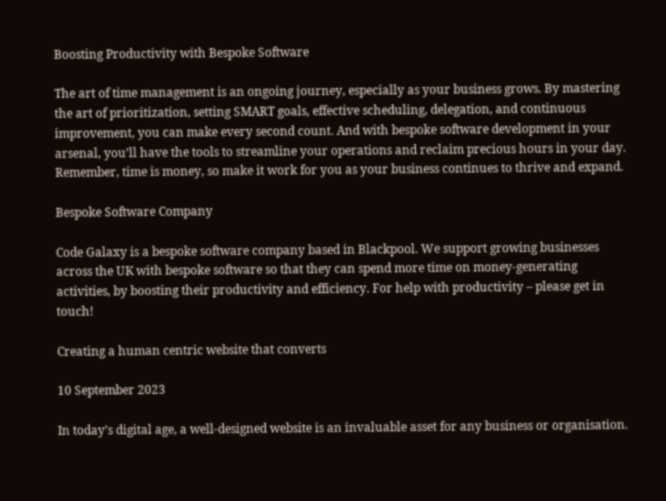Boosting Productivity with Bespoke Software

The art of time management is an ongoing journey, especially as your business grows. By mastering the art of prioritization, setting SMART goals, effective scheduling, delegation, and continuous improvement, you can make every second count. And with bespoke software development in your arsenal, you’ll have the tools to streamline your operations and reclaim precious hours in your day. Remember, time is money, so make it work for you as your business continues to thrive and expand.

Bespoke Software Company

Code Galaxy is a bespoke software company based in Blackpool. We support growing businesses across the UK with bespoke software so that they can spend more time on money-generating activities, by boosting their productivity and efficiency. For help with productivity – please get in touch!

Creating a human centric website that converts

10 September 2023

In today’s digital age, a well-designed website is an invaluable asset for any business or organisation.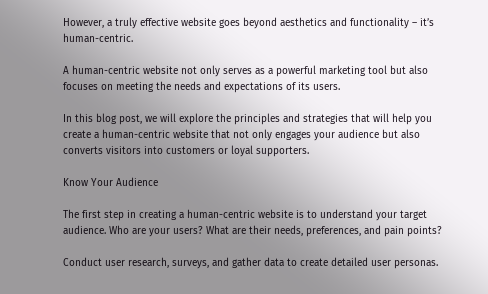However, a truly effective website goes beyond aesthetics and functionality – it’s human-centric.

A human-centric website not only serves as a powerful marketing tool but also focuses on meeting the needs and expectations of its users.

In this blog post, we will explore the principles and strategies that will help you create a human-centric website that not only engages your audience but also converts visitors into customers or loyal supporters.

Know Your Audience

The first step in creating a human-centric website is to understand your target audience. Who are your users? What are their needs, preferences, and pain points?

Conduct user research, surveys, and gather data to create detailed user personas.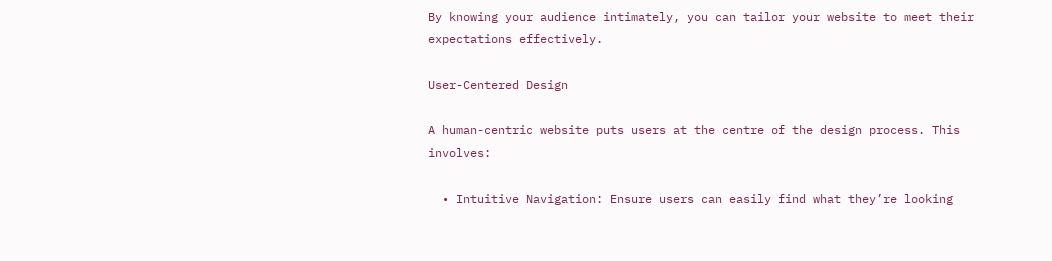By knowing your audience intimately, you can tailor your website to meet their expectations effectively.

User-Centered Design

A human-centric website puts users at the centre of the design process. This involves:

  • Intuitive Navigation: Ensure users can easily find what they’re looking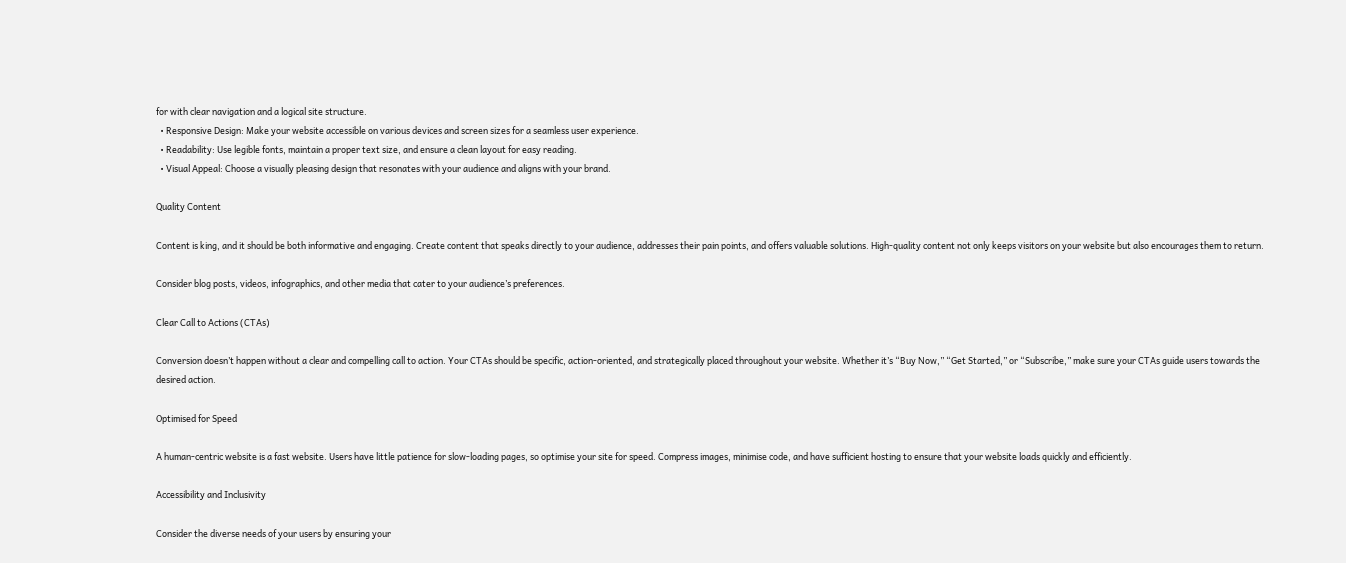for with clear navigation and a logical site structure.
  • Responsive Design: Make your website accessible on various devices and screen sizes for a seamless user experience.
  • Readability: Use legible fonts, maintain a proper text size, and ensure a clean layout for easy reading.
  • Visual Appeal: Choose a visually pleasing design that resonates with your audience and aligns with your brand.

Quality Content

Content is king, and it should be both informative and engaging. Create content that speaks directly to your audience, addresses their pain points, and offers valuable solutions. High-quality content not only keeps visitors on your website but also encourages them to return.

Consider blog posts, videos, infographics, and other media that cater to your audience’s preferences.

Clear Call to Actions (CTAs)

Conversion doesn’t happen without a clear and compelling call to action. Your CTAs should be specific, action-oriented, and strategically placed throughout your website. Whether it’s “Buy Now,” “Get Started,” or “Subscribe,” make sure your CTAs guide users towards the desired action.

Optimised for Speed

A human-centric website is a fast website. Users have little patience for slow-loading pages, so optimise your site for speed. Compress images, minimise code, and have sufficient hosting to ensure that your website loads quickly and efficiently.

Accessibility and Inclusivity

Consider the diverse needs of your users by ensuring your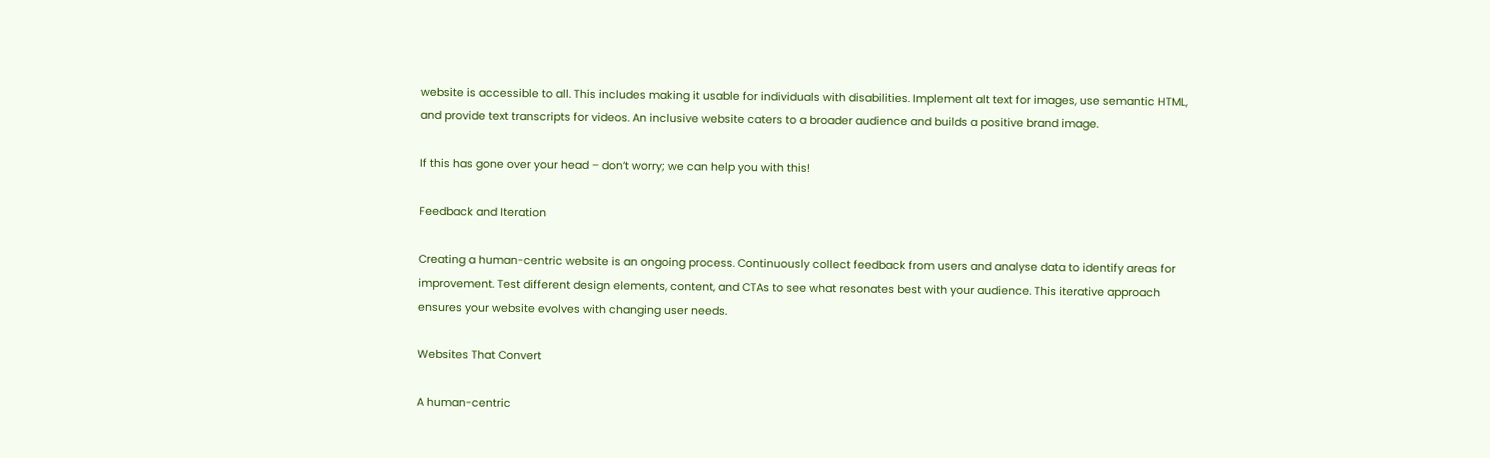website is accessible to all. This includes making it usable for individuals with disabilities. Implement alt text for images, use semantic HTML, and provide text transcripts for videos. An inclusive website caters to a broader audience and builds a positive brand image.

If this has gone over your head – don’t worry; we can help you with this!

Feedback and Iteration

Creating a human-centric website is an ongoing process. Continuously collect feedback from users and analyse data to identify areas for improvement. Test different design elements, content, and CTAs to see what resonates best with your audience. This iterative approach ensures your website evolves with changing user needs.

Websites That Convert

A human-centric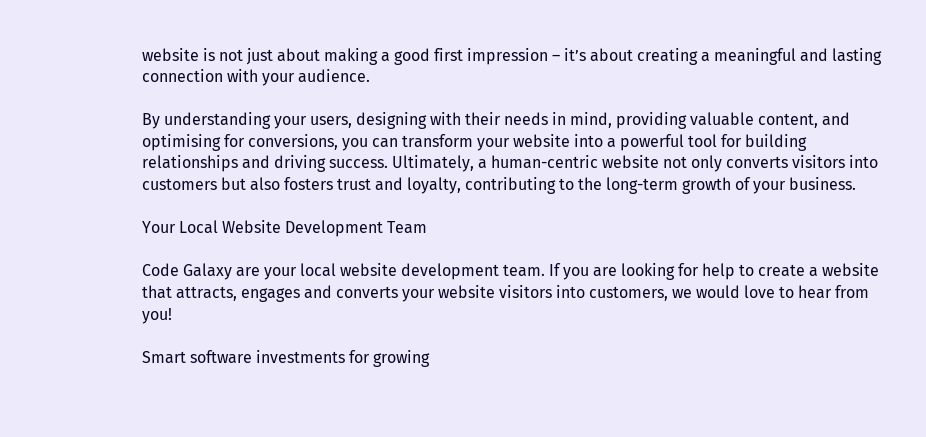website is not just about making a good first impression – it’s about creating a meaningful and lasting connection with your audience.

By understanding your users, designing with their needs in mind, providing valuable content, and optimising for conversions, you can transform your website into a powerful tool for building relationships and driving success. Ultimately, a human-centric website not only converts visitors into customers but also fosters trust and loyalty, contributing to the long-term growth of your business.

Your Local Website Development Team

Code Galaxy are your local website development team. If you are looking for help to create a website that attracts, engages and converts your website visitors into customers, we would love to hear from you!

Smart software investments for growing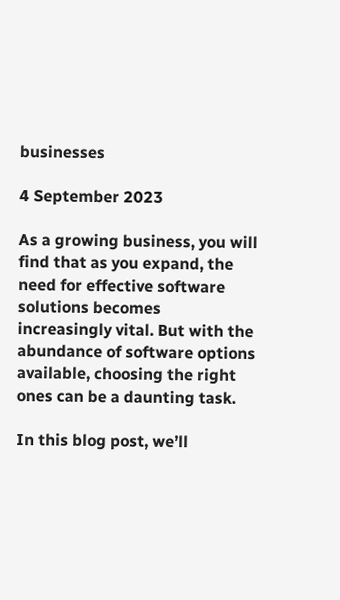businesses

4 September 2023

As a growing business, you will find that as you expand, the need for effective software solutions becomes increasingly vital. But with the abundance of software options available, choosing the right ones can be a daunting task.

In this blog post, we’ll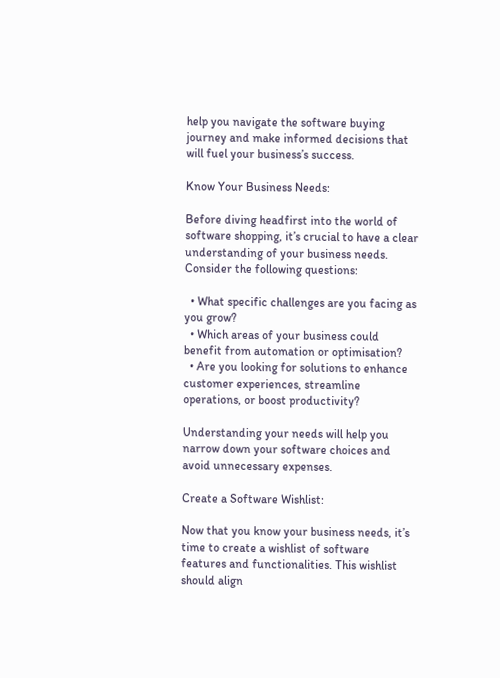help you navigate the software buying journey and make informed decisions that will fuel your business’s success.

Know Your Business Needs:

Before diving headfirst into the world of software shopping, it’s crucial to have a clear understanding of your business needs. Consider the following questions:

  • What specific challenges are you facing as you grow?
  • Which areas of your business could benefit from automation or optimisation?
  • Are you looking for solutions to enhance customer experiences, streamline operations, or boost productivity?

Understanding your needs will help you narrow down your software choices and avoid unnecessary expenses.

Create a Software Wishlist:

Now that you know your business needs, it’s time to create a wishlist of software features and functionalities. This wishlist should align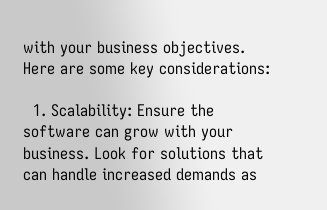with your business objectives. Here are some key considerations:

  1. Scalability: Ensure the software can grow with your business. Look for solutions that can handle increased demands as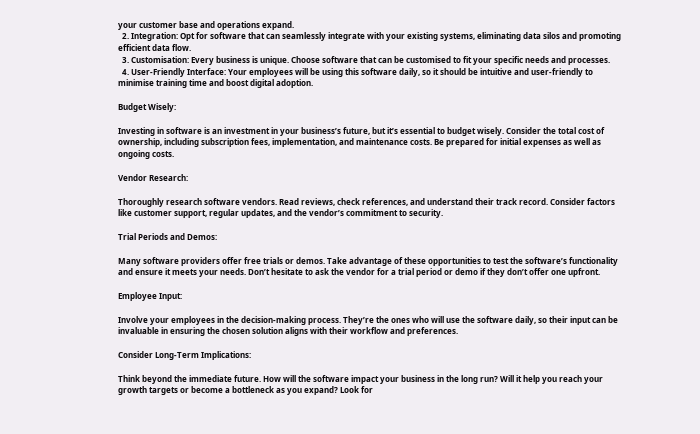your customer base and operations expand.
  2. Integration: Opt for software that can seamlessly integrate with your existing systems, eliminating data silos and promoting efficient data flow.
  3. Customisation: Every business is unique. Choose software that can be customised to fit your specific needs and processes.
  4. User-Friendly Interface: Your employees will be using this software daily, so it should be intuitive and user-friendly to minimise training time and boost digital adoption.

Budget Wisely:

Investing in software is an investment in your business’s future, but it’s essential to budget wisely. Consider the total cost of ownership, including subscription fees, implementation, and maintenance costs. Be prepared for initial expenses as well as ongoing costs.

Vendor Research:

Thoroughly research software vendors. Read reviews, check references, and understand their track record. Consider factors like customer support, regular updates, and the vendor’s commitment to security.

Trial Periods and Demos:

Many software providers offer free trials or demos. Take advantage of these opportunities to test the software’s functionality and ensure it meets your needs. Don’t hesitate to ask the vendor for a trial period or demo if they don’t offer one upfront.

Employee Input:

Involve your employees in the decision-making process. They’re the ones who will use the software daily, so their input can be invaluable in ensuring the chosen solution aligns with their workflow and preferences.

Consider Long-Term Implications:

Think beyond the immediate future. How will the software impact your business in the long run? Will it help you reach your growth targets or become a bottleneck as you expand? Look for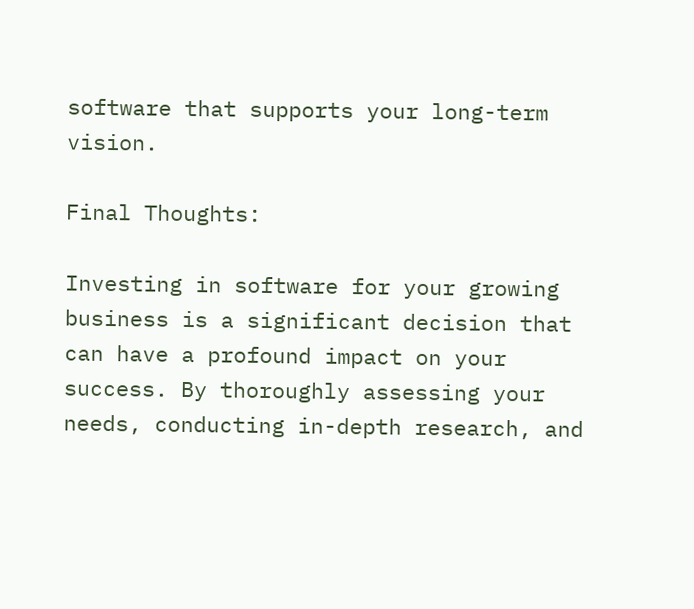software that supports your long-term vision.

Final Thoughts:

Investing in software for your growing business is a significant decision that can have a profound impact on your success. By thoroughly assessing your needs, conducting in-depth research, and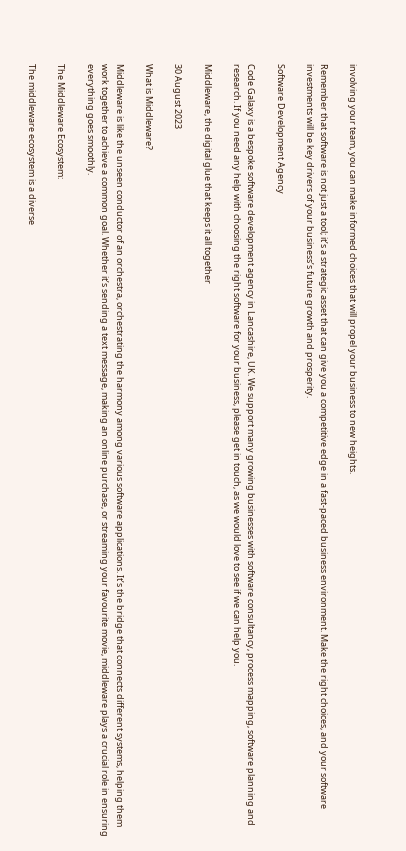involving your team, you can make informed choices that will propel your business to new heights.

Remember that software is not just a tool; it’s a strategic asset that can give you a competitive edge in a fast-paced business environment. Make the right choices, and your software investments will be key drivers of your business’s future growth and prosperity.

Software Development Agency

Code Galaxy is a bespoke software development agency in Lancashire, UK. We support many growing businesses with software consultancy, process mapping, software planning and research. If you need any help with choosing the right software for your business, please get in touch, as we would love to see if we can help you.

Middleware, the digital glue that keeps it all together

30 August 2023

What is Middleware?

Middleware is like the unseen conductor of an orchestra, orchestrating the harmony among various software applications. It’s the bridge that connects different systems, helping them work together to achieve a common goal. Whether it’s sending a text message, making an online purchase, or streaming your favourite movie, middleware plays a crucial role in ensuring everything goes smoothly.

The Middleware Ecosystem:

The middleware ecosystem is a diverse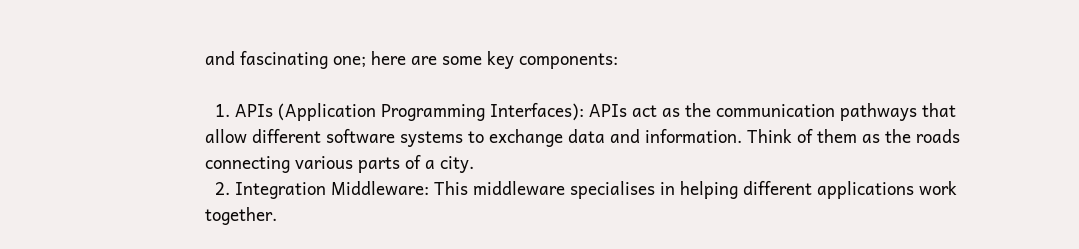and fascinating one; here are some key components:

  1. APIs (Application Programming Interfaces): APIs act as the communication pathways that allow different software systems to exchange data and information. Think of them as the roads connecting various parts of a city.
  2. Integration Middleware: This middleware specialises in helping different applications work together.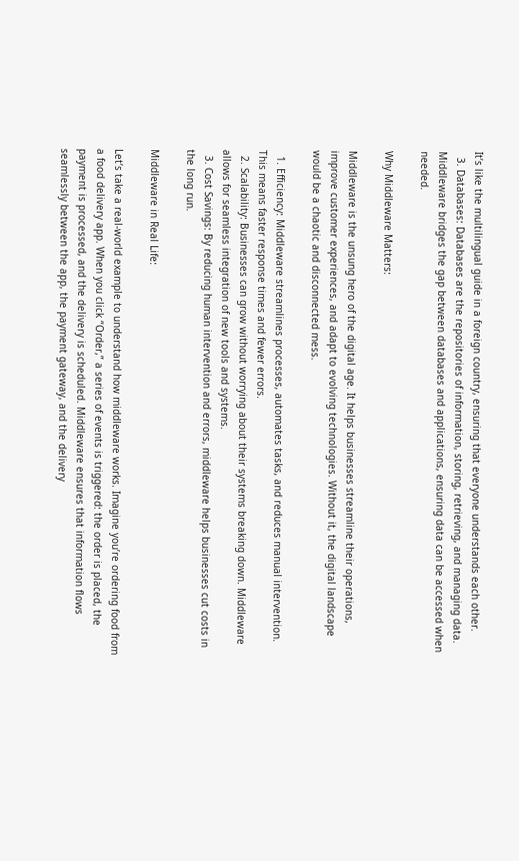It’s like the multilingual guide in a foreign country, ensuring that everyone understands each other.
  3. Databases: Databases are the repositories of information, storing, retrieving, and managing data. Middleware bridges the gap between databases and applications, ensuring data can be accessed when needed.

Why Middleware Matters:

Middleware is the unsung hero of the digital age. It helps businesses streamline their operations, improve customer experiences, and adapt to evolving technologies. Without it, the digital landscape would be a chaotic and disconnected mess.

  1. Efficiency: Middleware streamlines processes, automates tasks, and reduces manual intervention. This means faster response times and fewer errors.
  2. Scalability: Businesses can grow without worrying about their systems breaking down. Middleware allows for seamless integration of new tools and systems.
  3. Cost Savings: By reducing human intervention and errors, middleware helps businesses cut costs in the long run.

Middleware in Real Life:

Let’s take a real-world example to understand how middleware works. Imagine you’re ordering food from a food delivery app. When you click “Order,” a series of events is triggered: the order is placed, the payment is processed, and the delivery is scheduled. Middleware ensures that information flows seamlessly between the app, the payment gateway, and the delivery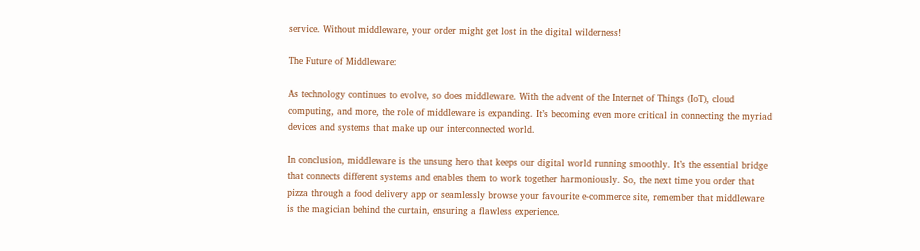service. Without middleware, your order might get lost in the digital wilderness!

The Future of Middleware:

As technology continues to evolve, so does middleware. With the advent of the Internet of Things (IoT), cloud computing, and more, the role of middleware is expanding. It’s becoming even more critical in connecting the myriad devices and systems that make up our interconnected world.

In conclusion, middleware is the unsung hero that keeps our digital world running smoothly. It’s the essential bridge that connects different systems and enables them to work together harmoniously. So, the next time you order that pizza through a food delivery app or seamlessly browse your favourite e-commerce site, remember that middleware is the magician behind the curtain, ensuring a flawless experience.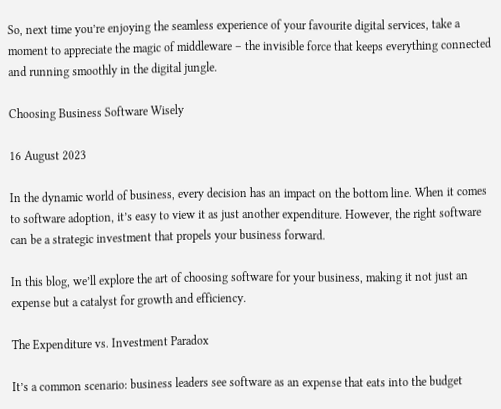So, next time you’re enjoying the seamless experience of your favourite digital services, take a moment to appreciate the magic of middleware – the invisible force that keeps everything connected and running smoothly in the digital jungle.

Choosing Business Software Wisely

16 August 2023

In the dynamic world of business, every decision has an impact on the bottom line. When it comes to software adoption, it’s easy to view it as just another expenditure. However, the right software can be a strategic investment that propels your business forward.

In this blog, we’ll explore the art of choosing software for your business, making it not just an expense but a catalyst for growth and efficiency.

The Expenditure vs. Investment Paradox

It’s a common scenario: business leaders see software as an expense that eats into the budget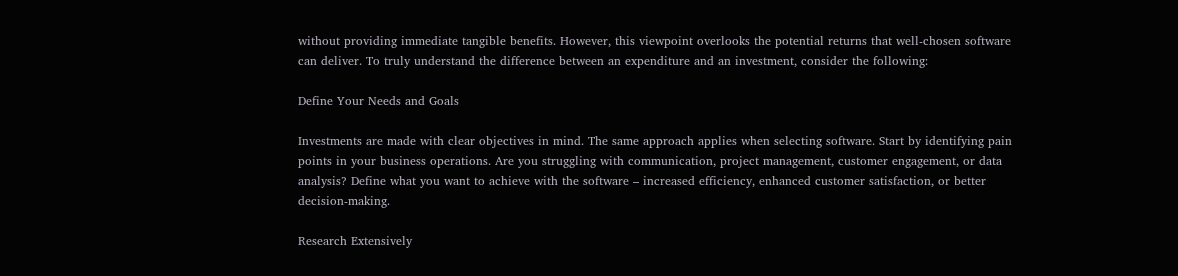without providing immediate tangible benefits. However, this viewpoint overlooks the potential returns that well-chosen software can deliver. To truly understand the difference between an expenditure and an investment, consider the following:

Define Your Needs and Goals

Investments are made with clear objectives in mind. The same approach applies when selecting software. Start by identifying pain points in your business operations. Are you struggling with communication, project management, customer engagement, or data analysis? Define what you want to achieve with the software – increased efficiency, enhanced customer satisfaction, or better decision-making.

Research Extensively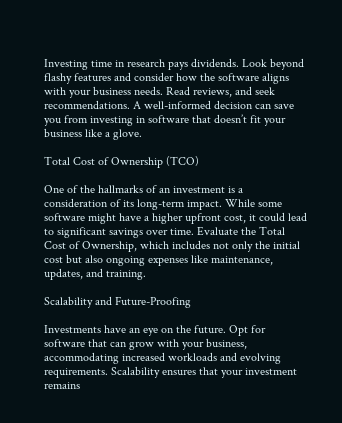Investing time in research pays dividends. Look beyond flashy features and consider how the software aligns with your business needs. Read reviews, and seek recommendations. A well-informed decision can save you from investing in software that doesn’t fit your business like a glove.

Total Cost of Ownership (TCO)

One of the hallmarks of an investment is a consideration of its long-term impact. While some software might have a higher upfront cost, it could lead to significant savings over time. Evaluate the Total Cost of Ownership, which includes not only the initial cost but also ongoing expenses like maintenance, updates, and training.

Scalability and Future-Proofing

Investments have an eye on the future. Opt for software that can grow with your business, accommodating increased workloads and evolving requirements. Scalability ensures that your investment remains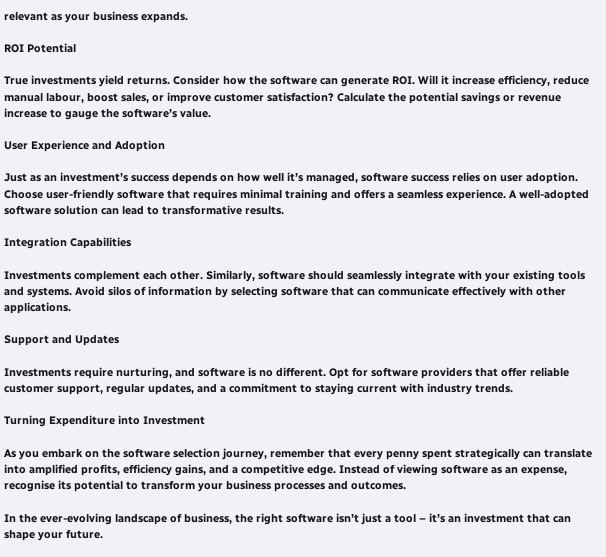relevant as your business expands.

ROI Potential

True investments yield returns. Consider how the software can generate ROI. Will it increase efficiency, reduce manual labour, boost sales, or improve customer satisfaction? Calculate the potential savings or revenue increase to gauge the software’s value.

User Experience and Adoption

Just as an investment’s success depends on how well it’s managed, software success relies on user adoption. Choose user-friendly software that requires minimal training and offers a seamless experience. A well-adopted software solution can lead to transformative results.

Integration Capabilities

Investments complement each other. Similarly, software should seamlessly integrate with your existing tools and systems. Avoid silos of information by selecting software that can communicate effectively with other applications.

Support and Updates

Investments require nurturing, and software is no different. Opt for software providers that offer reliable customer support, regular updates, and a commitment to staying current with industry trends.

Turning Expenditure into Investment

As you embark on the software selection journey, remember that every penny spent strategically can translate into amplified profits, efficiency gains, and a competitive edge. Instead of viewing software as an expense, recognise its potential to transform your business processes and outcomes.

In the ever-evolving landscape of business, the right software isn’t just a tool – it’s an investment that can shape your future.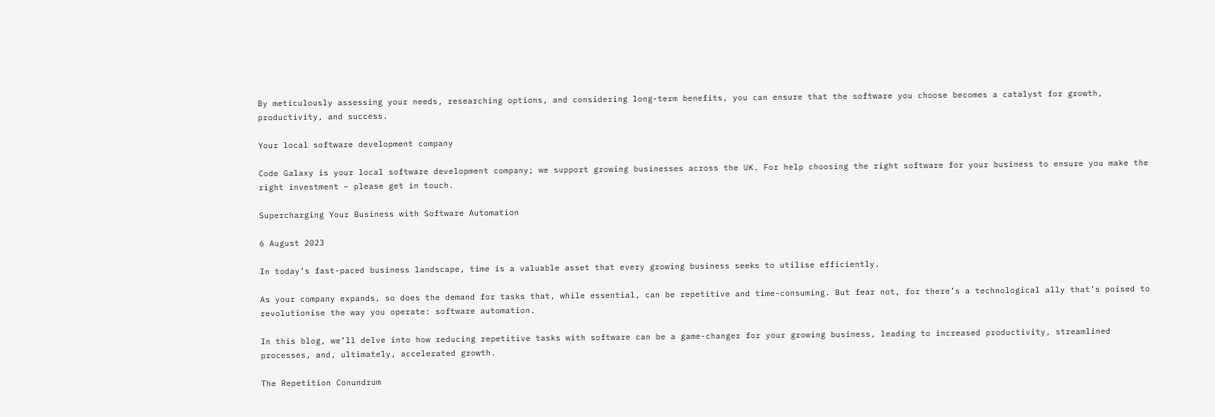By meticulously assessing your needs, researching options, and considering long-term benefits, you can ensure that the software you choose becomes a catalyst for growth, productivity, and success.

Your local software development company

Code Galaxy is your local software development company; we support growing businesses across the UK. For help choosing the right software for your business to ensure you make the right investment – please get in touch.

Supercharging Your Business with Software Automation

6 August 2023

In today’s fast-paced business landscape, time is a valuable asset that every growing business seeks to utilise efficiently.

As your company expands, so does the demand for tasks that, while essential, can be repetitive and time-consuming. But fear not, for there’s a technological ally that’s poised to revolutionise the way you operate: software automation.

In this blog, we’ll delve into how reducing repetitive tasks with software can be a game-changer for your growing business, leading to increased productivity, streamlined processes, and, ultimately, accelerated growth.

The Repetition Conundrum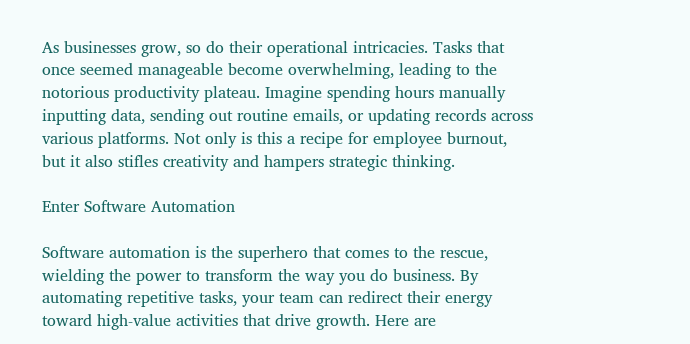As businesses grow, so do their operational intricacies. Tasks that once seemed manageable become overwhelming, leading to the notorious productivity plateau. Imagine spending hours manually inputting data, sending out routine emails, or updating records across various platforms. Not only is this a recipe for employee burnout, but it also stifles creativity and hampers strategic thinking.

Enter Software Automation

Software automation is the superhero that comes to the rescue, wielding the power to transform the way you do business. By automating repetitive tasks, your team can redirect their energy toward high-value activities that drive growth. Here are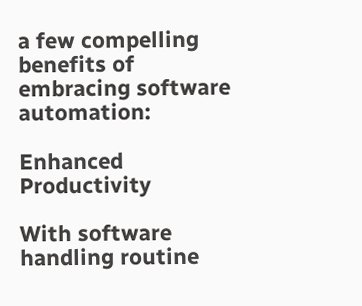a few compelling benefits of embracing software automation:

Enhanced Productivity

With software handling routine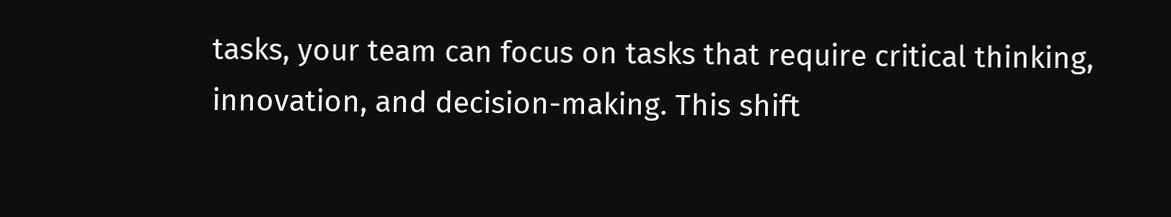tasks, your team can focus on tasks that require critical thinking, innovation, and decision-making. This shift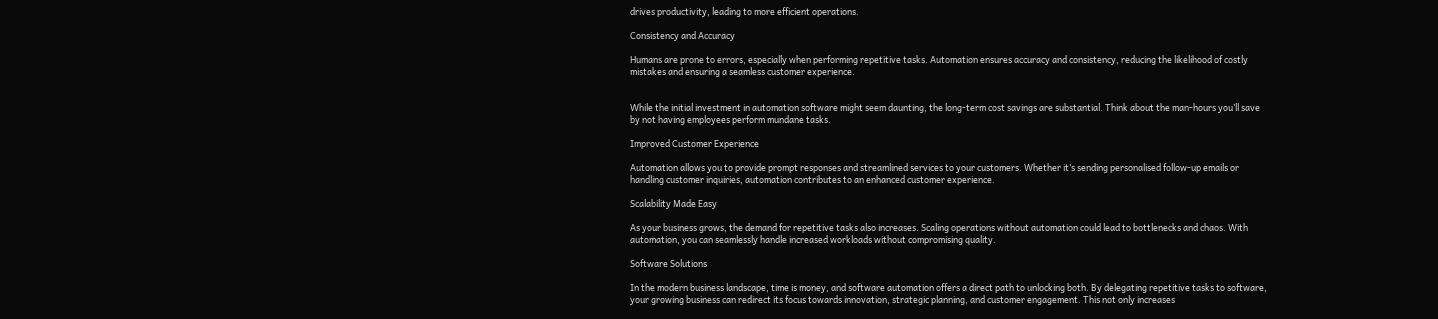drives productivity, leading to more efficient operations.

Consistency and Accuracy

Humans are prone to errors, especially when performing repetitive tasks. Automation ensures accuracy and consistency, reducing the likelihood of costly mistakes and ensuring a seamless customer experience.


While the initial investment in automation software might seem daunting, the long-term cost savings are substantial. Think about the man-hours you’ll save by not having employees perform mundane tasks.

Improved Customer Experience

Automation allows you to provide prompt responses and streamlined services to your customers. Whether it’s sending personalised follow-up emails or handling customer inquiries, automation contributes to an enhanced customer experience.

Scalability Made Easy

As your business grows, the demand for repetitive tasks also increases. Scaling operations without automation could lead to bottlenecks and chaos. With automation, you can seamlessly handle increased workloads without compromising quality.

Software Solutions

In the modern business landscape, time is money, and software automation offers a direct path to unlocking both. By delegating repetitive tasks to software, your growing business can redirect its focus towards innovation, strategic planning, and customer engagement. This not only increases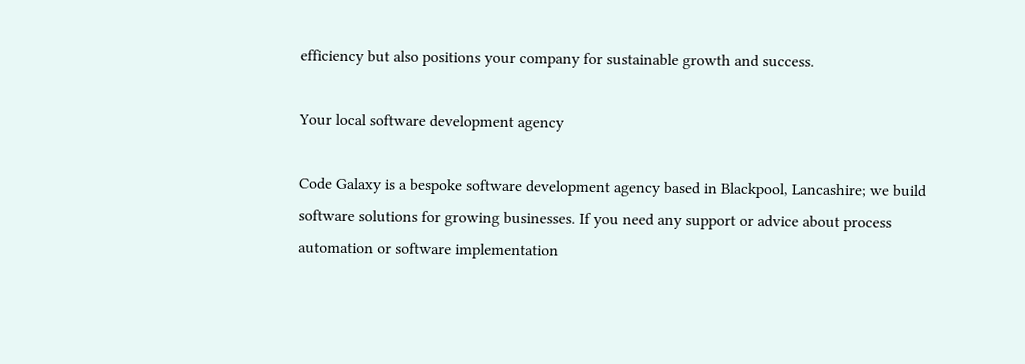efficiency but also positions your company for sustainable growth and success.

Your local software development agency

Code Galaxy is a bespoke software development agency based in Blackpool, Lancashire; we build software solutions for growing businesses. If you need any support or advice about process automation or software implementation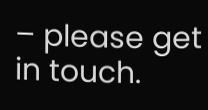– please get in touch.